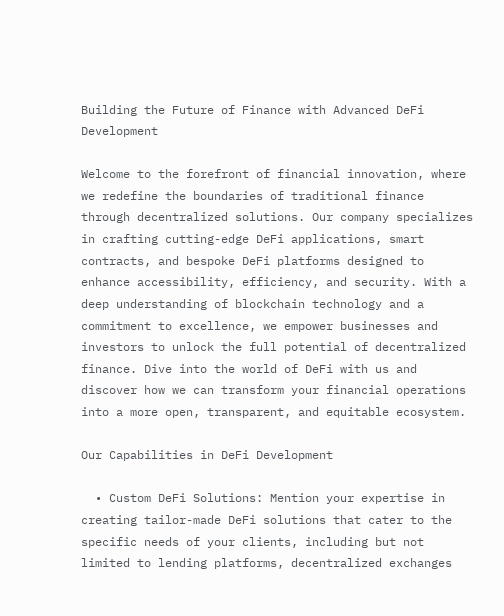Building the Future of Finance with Advanced DeFi Development

Welcome to the forefront of financial innovation, where we redefine the boundaries of traditional finance through decentralized solutions. Our company specializes in crafting cutting-edge DeFi applications, smart contracts, and bespoke DeFi platforms designed to enhance accessibility, efficiency, and security. With a deep understanding of blockchain technology and a commitment to excellence, we empower businesses and investors to unlock the full potential of decentralized finance. Dive into the world of DeFi with us and discover how we can transform your financial operations into a more open, transparent, and equitable ecosystem.

Our Capabilities in DeFi Development

  • Custom DeFi Solutions: Mention your expertise in creating tailor-made DeFi solutions that cater to the specific needs of your clients, including but not limited to lending platforms, decentralized exchanges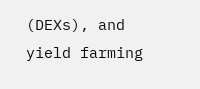(DEXs), and yield farming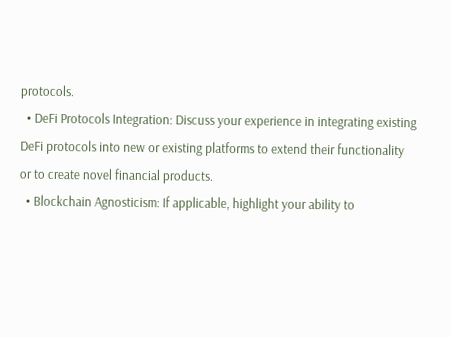protocols.
  • DeFi Protocols Integration: Discuss your experience in integrating existing DeFi protocols into new or existing platforms to extend their functionality or to create novel financial products.
  • Blockchain Agnosticism: If applicable, highlight your ability to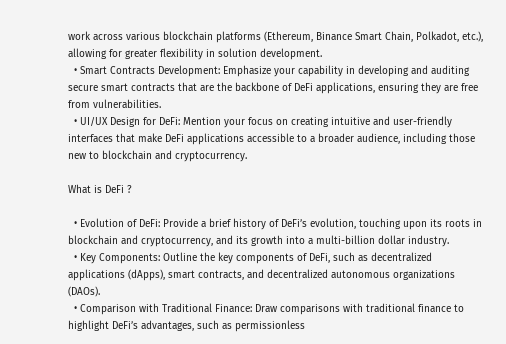work across various blockchain platforms (Ethereum, Binance Smart Chain, Polkadot, etc.), allowing for greater flexibility in solution development.
  • Smart Contracts Development: Emphasize your capability in developing and auditing secure smart contracts that are the backbone of DeFi applications, ensuring they are free from vulnerabilities.
  • UI/UX Design for DeFi: Mention your focus on creating intuitive and user-friendly interfaces that make DeFi applications accessible to a broader audience, including those new to blockchain and cryptocurrency.

What is DeFi ?

  • Evolution of DeFi: Provide a brief history of DeFi’s evolution, touching upon its roots in blockchain and cryptocurrency, and its growth into a multi-billion dollar industry.
  • Key Components: Outline the key components of DeFi, such as decentralized applications (dApps), smart contracts, and decentralized autonomous organizations (DAOs).
  • Comparison with Traditional Finance: Draw comparisons with traditional finance to highlight DeFi’s advantages, such as permissionless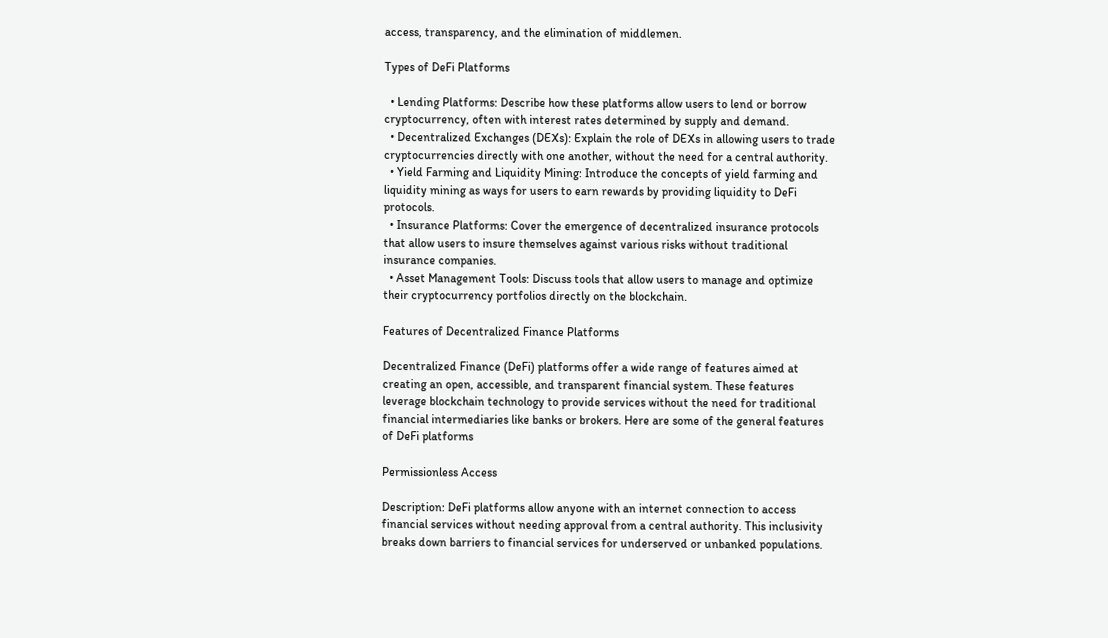access, transparency, and the elimination of middlemen.

Types of DeFi Platforms

  • Lending Platforms: Describe how these platforms allow users to lend or borrow cryptocurrency, often with interest rates determined by supply and demand.
  • Decentralized Exchanges (DEXs): Explain the role of DEXs in allowing users to trade cryptocurrencies directly with one another, without the need for a central authority.
  • Yield Farming and Liquidity Mining: Introduce the concepts of yield farming and liquidity mining as ways for users to earn rewards by providing liquidity to DeFi protocols.
  • Insurance Platforms: Cover the emergence of decentralized insurance protocols that allow users to insure themselves against various risks without traditional insurance companies.
  • Asset Management Tools: Discuss tools that allow users to manage and optimize their cryptocurrency portfolios directly on the blockchain.

Features of Decentralized Finance Platforms

Decentralized Finance (DeFi) platforms offer a wide range of features aimed at creating an open, accessible, and transparent financial system. These features leverage blockchain technology to provide services without the need for traditional financial intermediaries like banks or brokers. Here are some of the general features of DeFi platforms

Permissionless Access

Description: DeFi platforms allow anyone with an internet connection to access financial services without needing approval from a central authority. This inclusivity breaks down barriers to financial services for underserved or unbanked populations.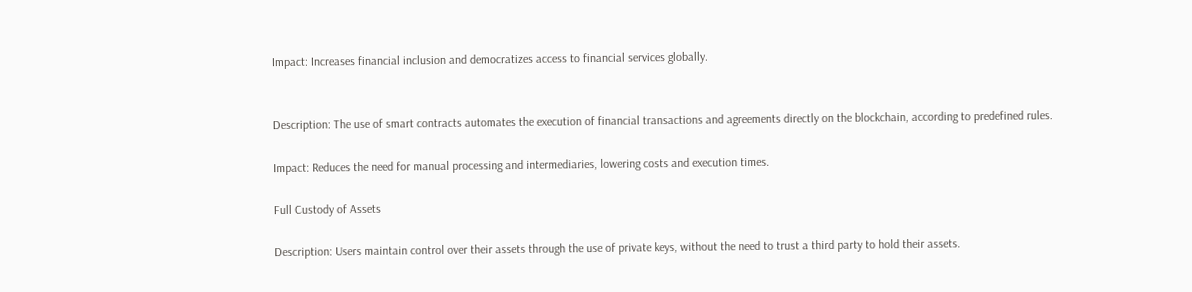Impact: Increases financial inclusion and democratizes access to financial services globally.


Description: The use of smart contracts automates the execution of financial transactions and agreements directly on the blockchain, according to predefined rules.

Impact: Reduces the need for manual processing and intermediaries, lowering costs and execution times.

Full Custody of Assets

Description: Users maintain control over their assets through the use of private keys, without the need to trust a third party to hold their assets.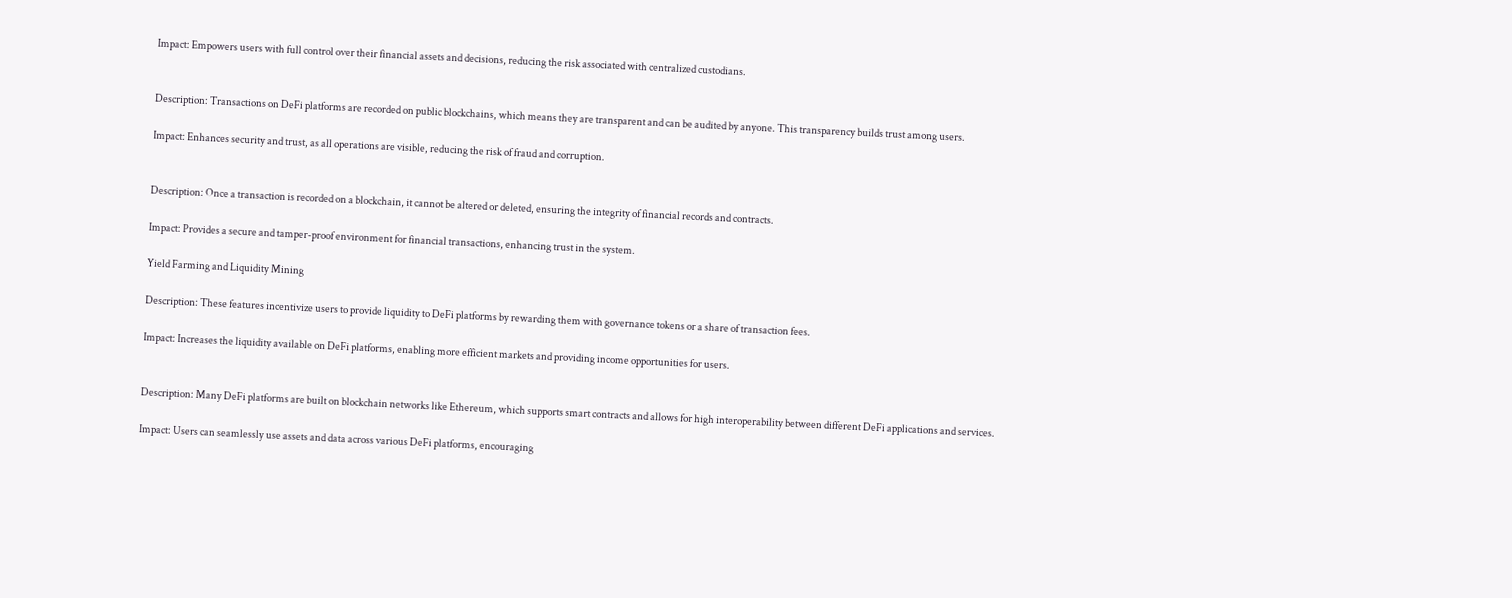Impact: Empowers users with full control over their financial assets and decisions, reducing the risk associated with centralized custodians.


Description: Transactions on DeFi platforms are recorded on public blockchains, which means they are transparent and can be audited by anyone. This transparency builds trust among users.

Impact: Enhances security and trust, as all operations are visible, reducing the risk of fraud and corruption.


Description: Once a transaction is recorded on a blockchain, it cannot be altered or deleted, ensuring the integrity of financial records and contracts.

Impact: Provides a secure and tamper-proof environment for financial transactions, enhancing trust in the system.

Yield Farming and Liquidity Mining

Description: These features incentivize users to provide liquidity to DeFi platforms by rewarding them with governance tokens or a share of transaction fees.

Impact: Increases the liquidity available on DeFi platforms, enabling more efficient markets and providing income opportunities for users.


Description: Many DeFi platforms are built on blockchain networks like Ethereum, which supports smart contracts and allows for high interoperability between different DeFi applications and services.

Impact: Users can seamlessly use assets and data across various DeFi platforms, encouraging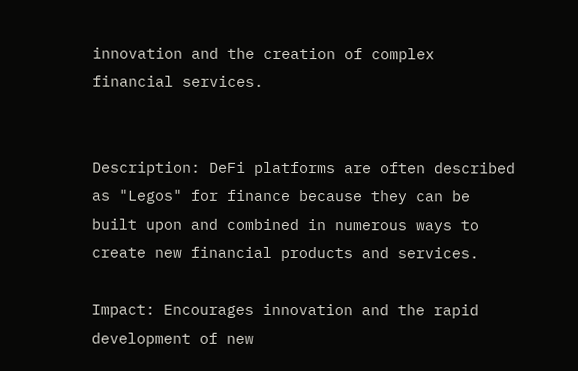innovation and the creation of complex financial services.


Description: DeFi platforms are often described as "Legos" for finance because they can be built upon and combined in numerous ways to create new financial products and services.

Impact: Encourages innovation and the rapid development of new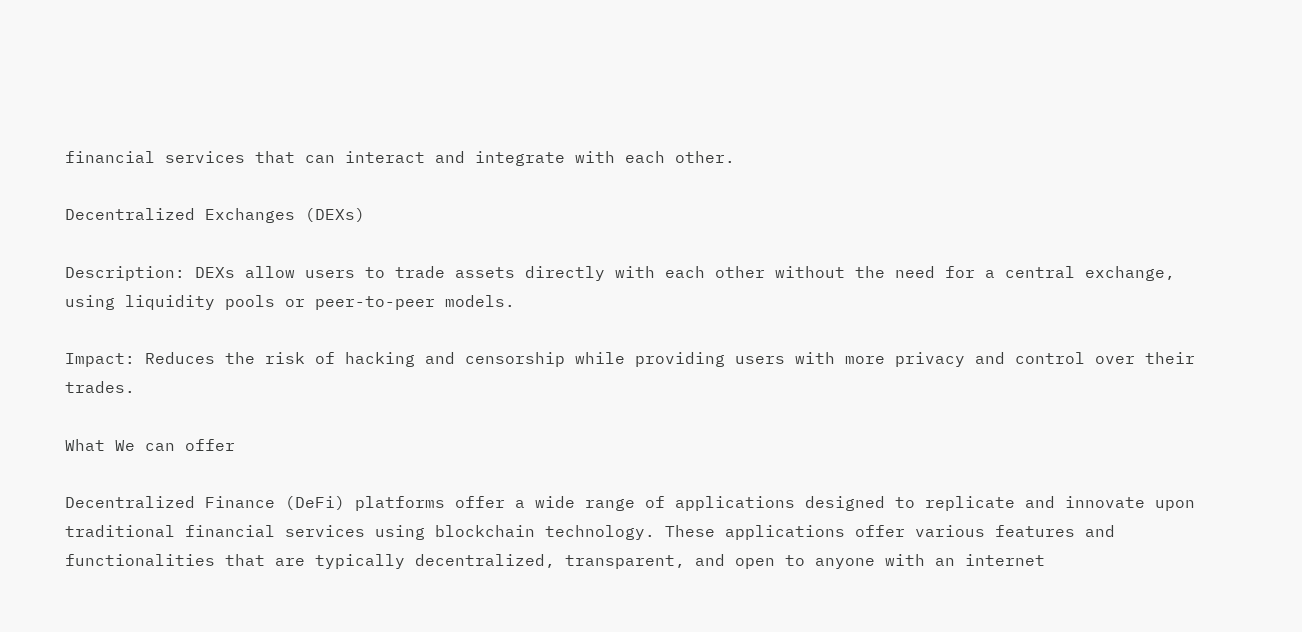financial services that can interact and integrate with each other.

Decentralized Exchanges (DEXs)

Description: DEXs allow users to trade assets directly with each other without the need for a central exchange, using liquidity pools or peer-to-peer models.

Impact: Reduces the risk of hacking and censorship while providing users with more privacy and control over their trades.

What We can offer

Decentralized Finance (DeFi) platforms offer a wide range of applications designed to replicate and innovate upon traditional financial services using blockchain technology. These applications offer various features and functionalities that are typically decentralized, transparent, and open to anyone with an internet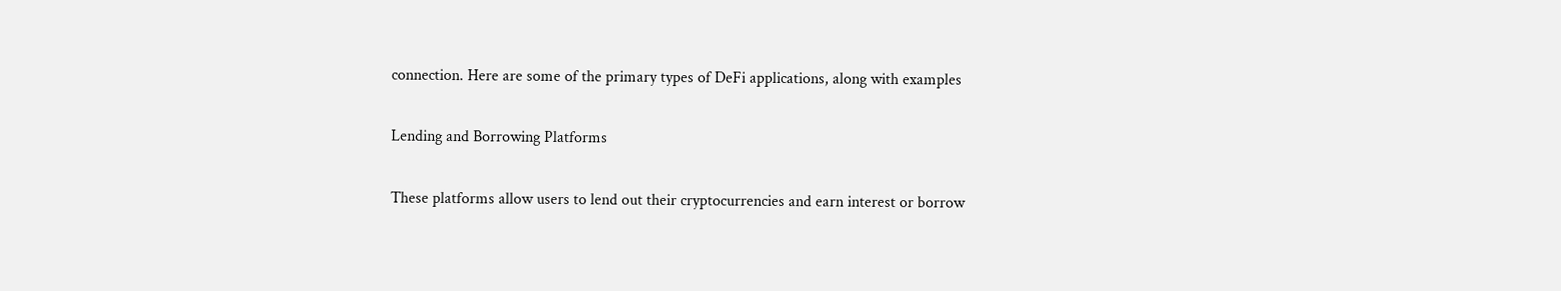connection. Here are some of the primary types of DeFi applications, along with examples

Lending and Borrowing Platforms

These platforms allow users to lend out their cryptocurrencies and earn interest or borrow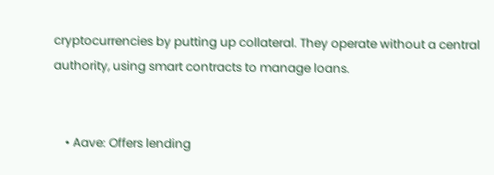cryptocurrencies by putting up collateral. They operate without a central authority, using smart contracts to manage loans.


    • Aave: Offers lending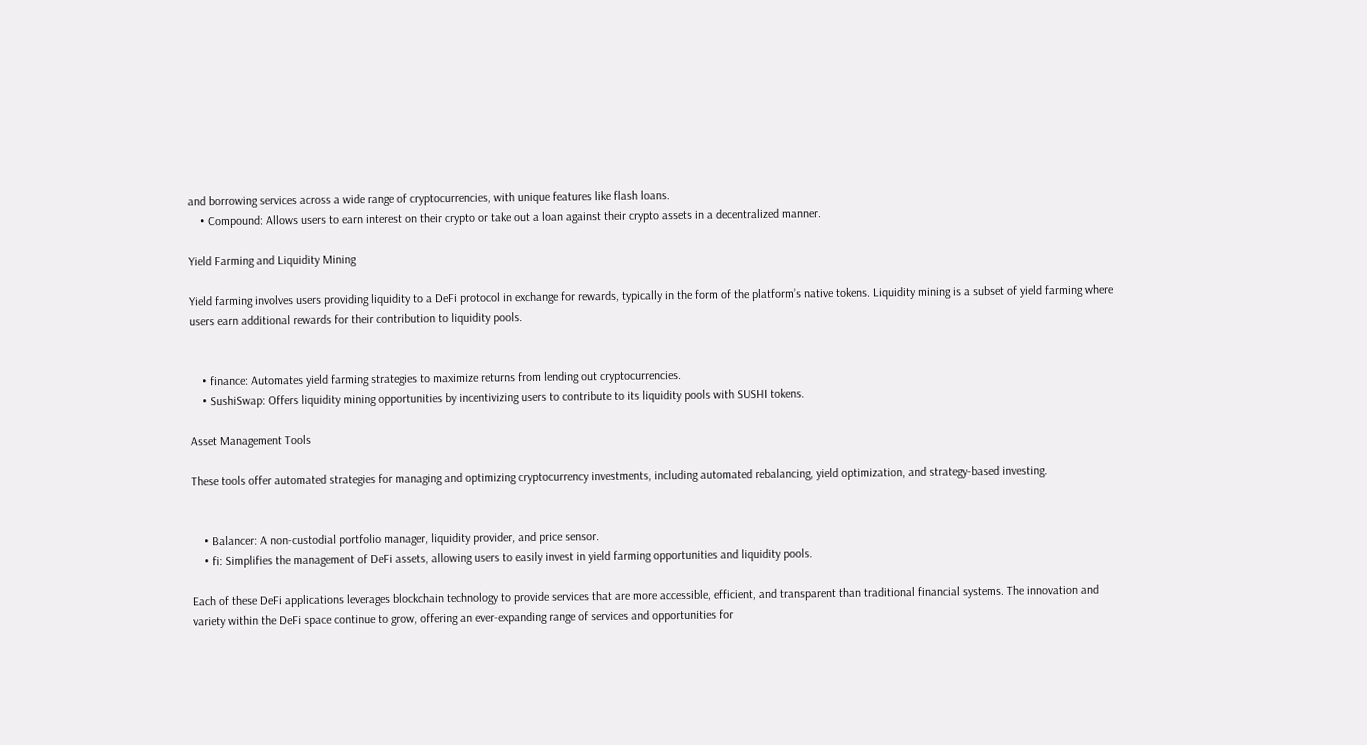and borrowing services across a wide range of cryptocurrencies, with unique features like flash loans.
    • Compound: Allows users to earn interest on their crypto or take out a loan against their crypto assets in a decentralized manner.

Yield Farming and Liquidity Mining

Yield farming involves users providing liquidity to a DeFi protocol in exchange for rewards, typically in the form of the platform’s native tokens. Liquidity mining is a subset of yield farming where users earn additional rewards for their contribution to liquidity pools.


    • finance: Automates yield farming strategies to maximize returns from lending out cryptocurrencies.
    • SushiSwap: Offers liquidity mining opportunities by incentivizing users to contribute to its liquidity pools with SUSHI tokens.

Asset Management Tools

These tools offer automated strategies for managing and optimizing cryptocurrency investments, including automated rebalancing, yield optimization, and strategy-based investing.


    • Balancer: A non-custodial portfolio manager, liquidity provider, and price sensor.
    • fi: Simplifies the management of DeFi assets, allowing users to easily invest in yield farming opportunities and liquidity pools.

Each of these DeFi applications leverages blockchain technology to provide services that are more accessible, efficient, and transparent than traditional financial systems. The innovation and variety within the DeFi space continue to grow, offering an ever-expanding range of services and opportunities for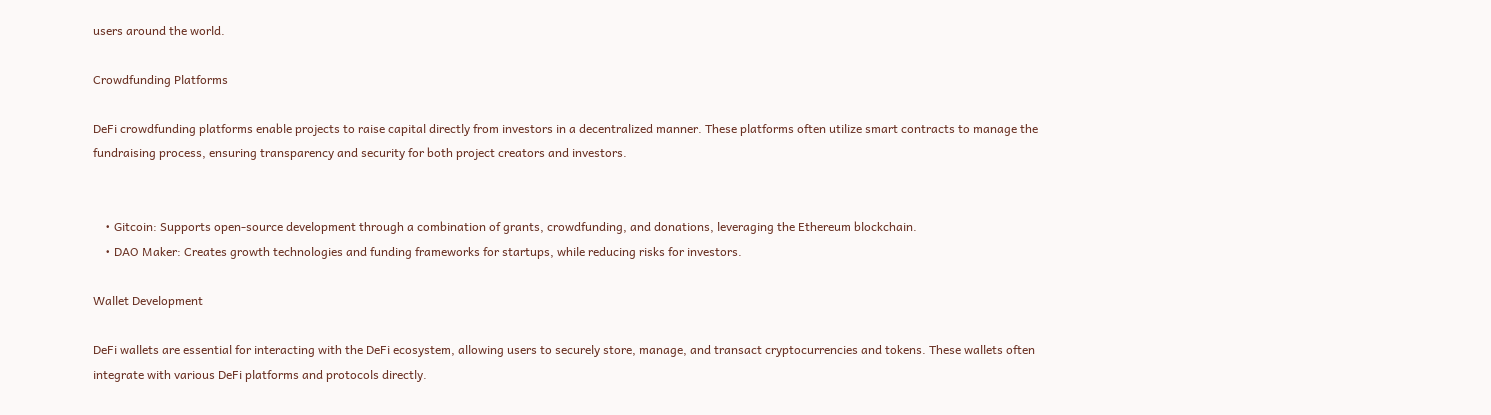users around the world.

Crowdfunding Platforms

DeFi crowdfunding platforms enable projects to raise capital directly from investors in a decentralized manner. These platforms often utilize smart contracts to manage the fundraising process, ensuring transparency and security for both project creators and investors.


    • Gitcoin: Supports open-source development through a combination of grants, crowdfunding, and donations, leveraging the Ethereum blockchain.
    • DAO Maker: Creates growth technologies and funding frameworks for startups, while reducing risks for investors.

Wallet Development

DeFi wallets are essential for interacting with the DeFi ecosystem, allowing users to securely store, manage, and transact cryptocurrencies and tokens. These wallets often integrate with various DeFi platforms and protocols directly.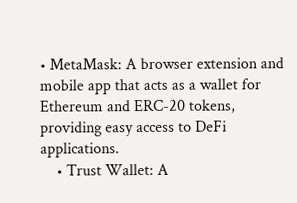• MetaMask: A browser extension and mobile app that acts as a wallet for Ethereum and ERC-20 tokens, providing easy access to DeFi applications.
    • Trust Wallet: A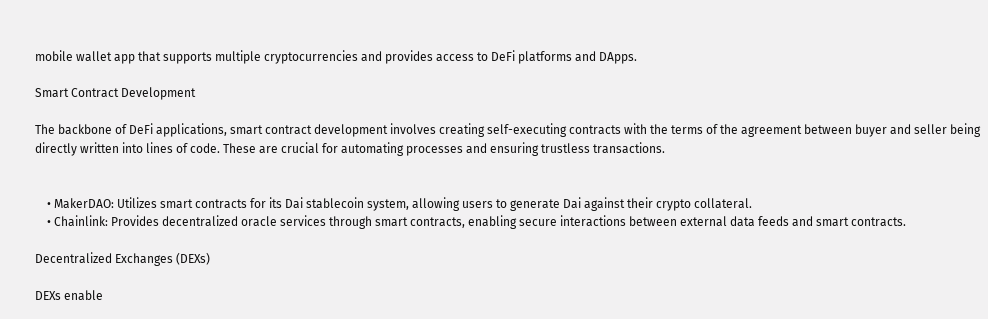mobile wallet app that supports multiple cryptocurrencies and provides access to DeFi platforms and DApps.

Smart Contract Development

The backbone of DeFi applications, smart contract development involves creating self-executing contracts with the terms of the agreement between buyer and seller being directly written into lines of code. These are crucial for automating processes and ensuring trustless transactions.


    • MakerDAO: Utilizes smart contracts for its Dai stablecoin system, allowing users to generate Dai against their crypto collateral.
    • Chainlink: Provides decentralized oracle services through smart contracts, enabling secure interactions between external data feeds and smart contracts.

Decentralized Exchanges (DEXs)

DEXs enable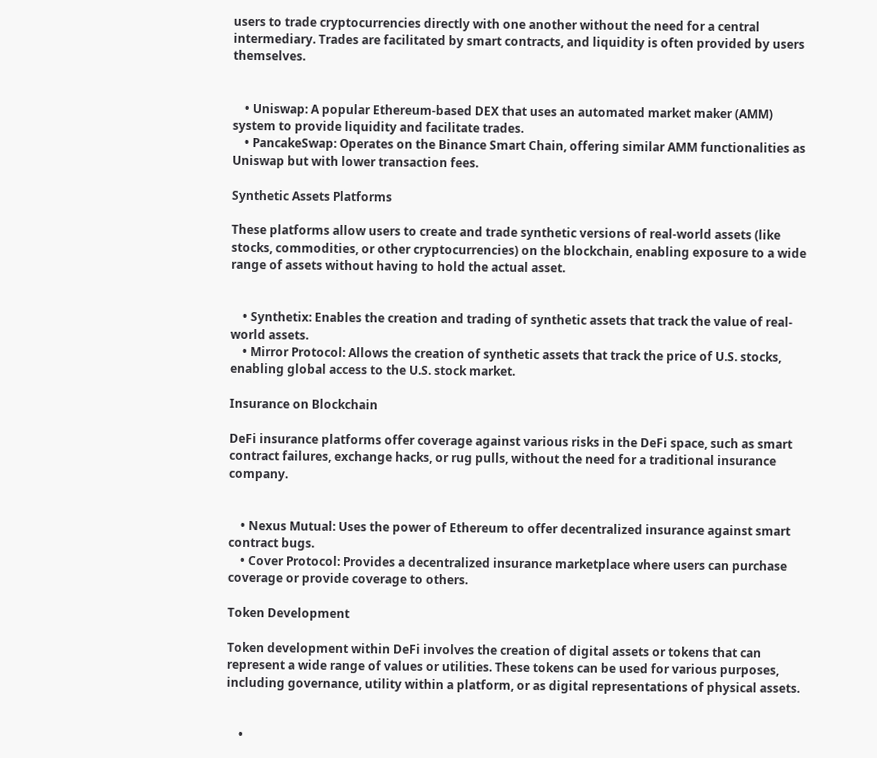users to trade cryptocurrencies directly with one another without the need for a central intermediary. Trades are facilitated by smart contracts, and liquidity is often provided by users themselves.


    • Uniswap: A popular Ethereum-based DEX that uses an automated market maker (AMM) system to provide liquidity and facilitate trades.
    • PancakeSwap: Operates on the Binance Smart Chain, offering similar AMM functionalities as Uniswap but with lower transaction fees.

Synthetic Assets Platforms

These platforms allow users to create and trade synthetic versions of real-world assets (like stocks, commodities, or other cryptocurrencies) on the blockchain, enabling exposure to a wide range of assets without having to hold the actual asset.


    • Synthetix: Enables the creation and trading of synthetic assets that track the value of real-world assets.
    • Mirror Protocol: Allows the creation of synthetic assets that track the price of U.S. stocks, enabling global access to the U.S. stock market.

Insurance on Blockchain

DeFi insurance platforms offer coverage against various risks in the DeFi space, such as smart contract failures, exchange hacks, or rug pulls, without the need for a traditional insurance company.


    • Nexus Mutual: Uses the power of Ethereum to offer decentralized insurance against smart contract bugs.
    • Cover Protocol: Provides a decentralized insurance marketplace where users can purchase coverage or provide coverage to others.

Token Development

Token development within DeFi involves the creation of digital assets or tokens that can represent a wide range of values or utilities. These tokens can be used for various purposes, including governance, utility within a platform, or as digital representations of physical assets.


    •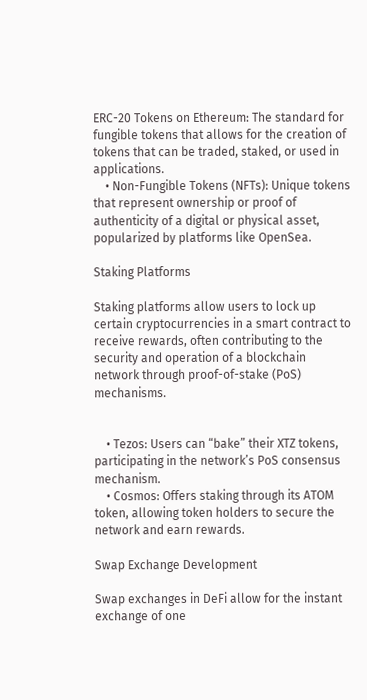ERC-20 Tokens on Ethereum: The standard for fungible tokens that allows for the creation of tokens that can be traded, staked, or used in applications.
    • Non-Fungible Tokens (NFTs): Unique tokens that represent ownership or proof of authenticity of a digital or physical asset, popularized by platforms like OpenSea.

Staking Platforms

Staking platforms allow users to lock up certain cryptocurrencies in a smart contract to receive rewards, often contributing to the security and operation of a blockchain network through proof-of-stake (PoS) mechanisms.


    • Tezos: Users can “bake” their XTZ tokens, participating in the network’s PoS consensus mechanism.
    • Cosmos: Offers staking through its ATOM token, allowing token holders to secure the network and earn rewards.

Swap Exchange Development

Swap exchanges in DeFi allow for the instant exchange of one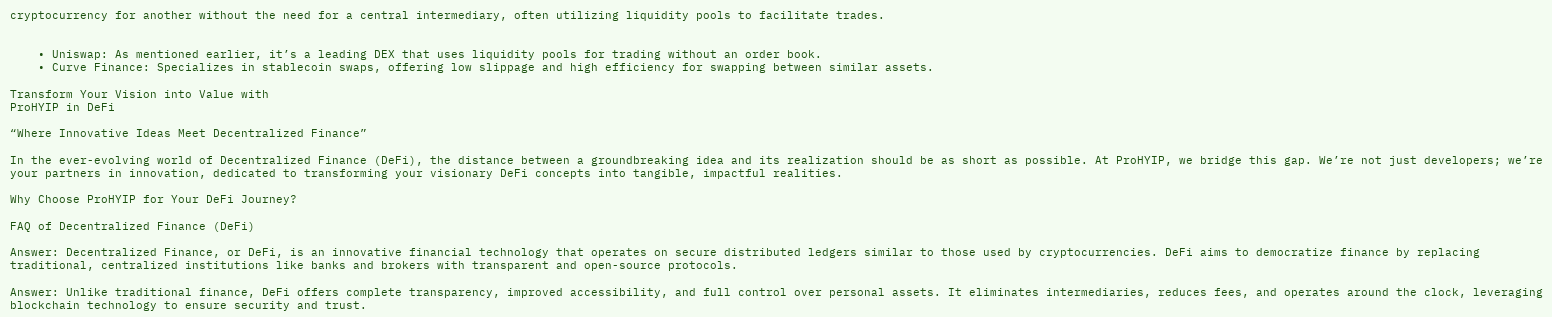cryptocurrency for another without the need for a central intermediary, often utilizing liquidity pools to facilitate trades.


    • Uniswap: As mentioned earlier, it’s a leading DEX that uses liquidity pools for trading without an order book.
    • Curve Finance: Specializes in stablecoin swaps, offering low slippage and high efficiency for swapping between similar assets.

Transform Your Vision into Value with
ProHYIP in DeFi

“Where Innovative Ideas Meet Decentralized Finance”

In the ever-evolving world of Decentralized Finance (DeFi), the distance between a groundbreaking idea and its realization should be as short as possible. At ProHYIP, we bridge this gap. We’re not just developers; we’re your partners in innovation, dedicated to transforming your visionary DeFi concepts into tangible, impactful realities.

Why Choose ProHYIP for Your DeFi Journey?

FAQ of Decentralized Finance (DeFi)

Answer: Decentralized Finance, or DeFi, is an innovative financial technology that operates on secure distributed ledgers similar to those used by cryptocurrencies. DeFi aims to democratize finance by replacing traditional, centralized institutions like banks and brokers with transparent and open-source protocols.

Answer: Unlike traditional finance, DeFi offers complete transparency, improved accessibility, and full control over personal assets. It eliminates intermediaries, reduces fees, and operates around the clock, leveraging blockchain technology to ensure security and trust.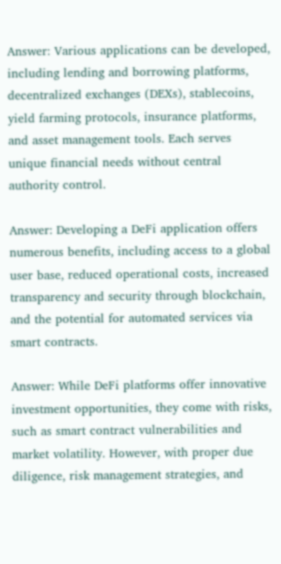Answer: Various applications can be developed, including lending and borrowing platforms, decentralized exchanges (DEXs), stablecoins, yield farming protocols, insurance platforms, and asset management tools. Each serves unique financial needs without central authority control.

Answer: Developing a DeFi application offers numerous benefits, including access to a global user base, reduced operational costs, increased transparency and security through blockchain, and the potential for automated services via smart contracts.

Answer: While DeFi platforms offer innovative investment opportunities, they come with risks, such as smart contract vulnerabilities and market volatility. However, with proper due diligence, risk management strategies, and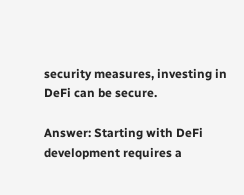security measures, investing in DeFi can be secure.

Answer: Starting with DeFi development requires a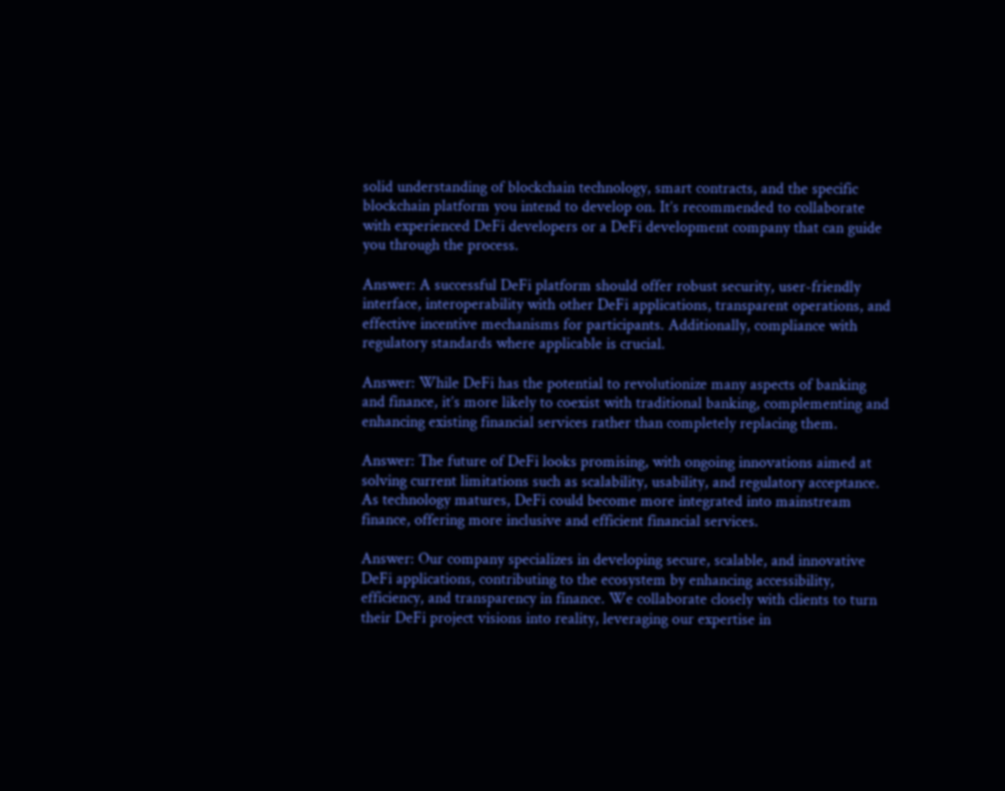solid understanding of blockchain technology, smart contracts, and the specific blockchain platform you intend to develop on. It’s recommended to collaborate with experienced DeFi developers or a DeFi development company that can guide you through the process.

Answer: A successful DeFi platform should offer robust security, user-friendly interface, interoperability with other DeFi applications, transparent operations, and effective incentive mechanisms for participants. Additionally, compliance with regulatory standards where applicable is crucial.

Answer: While DeFi has the potential to revolutionize many aspects of banking and finance, it’s more likely to coexist with traditional banking, complementing and enhancing existing financial services rather than completely replacing them.

Answer: The future of DeFi looks promising, with ongoing innovations aimed at solving current limitations such as scalability, usability, and regulatory acceptance. As technology matures, DeFi could become more integrated into mainstream finance, offering more inclusive and efficient financial services.

Answer: Our company specializes in developing secure, scalable, and innovative DeFi applications, contributing to the ecosystem by enhancing accessibility, efficiency, and transparency in finance. We collaborate closely with clients to turn their DeFi project visions into reality, leveraging our expertise in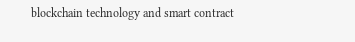blockchain technology and smart contract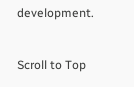development.


Scroll to Top